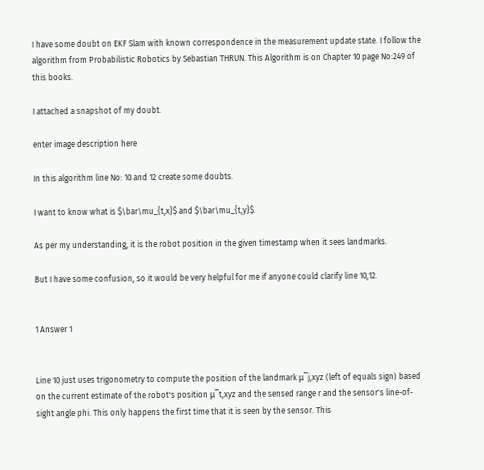I have some doubt on EKF Slam with known correspondence in the measurement update state. I follow the algorithm from Probabilistic Robotics by Sebastian THRUN. This Algorithm is on Chapter 10 page No:249 of this books.

I attached a snapshot of my doubt.

enter image description here

In this algorithm line No: 10 and 12 create some doubts.

I want to know what is $\bar\mu_{t,x}$ and $\bar\mu_{t,y}$.

As per my understanding, it is the robot position in the given timestamp when it sees landmarks.

But I have some confusion, so it would be very helpful for me if anyone could clarify line 10,12.


1 Answer 1


Line 10 just uses trigonometry to compute the position of the landmark μ¯j,xyz (left of equals sign) based on the current estimate of the robot's position μ¯t,xyz and the sensed range r and the sensor's line-of-sight angle phi. This only happens the first time that it is seen by the sensor. This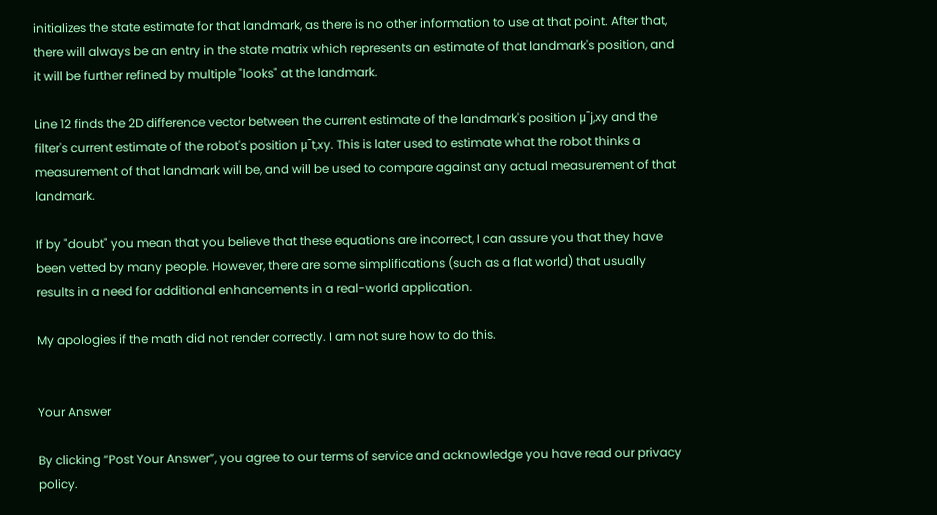initializes the state estimate for that landmark, as there is no other information to use at that point. After that, there will always be an entry in the state matrix which represents an estimate of that landmark's position, and it will be further refined by multiple "looks" at the landmark.

Line 12 finds the 2D difference vector between the current estimate of the landmark's position μ¯j,xy and the filter's current estimate of the robot's position μ¯t,xy. This is later used to estimate what the robot thinks a measurement of that landmark will be, and will be used to compare against any actual measurement of that landmark.

If by "doubt" you mean that you believe that these equations are incorrect, I can assure you that they have been vetted by many people. However, there are some simplifications (such as a flat world) that usually results in a need for additional enhancements in a real-world application.

My apologies if the math did not render correctly. I am not sure how to do this.


Your Answer

By clicking “Post Your Answer”, you agree to our terms of service and acknowledge you have read our privacy policy.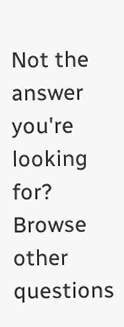Not the answer you're looking for? Browse other questions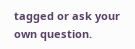tagged or ask your own question.